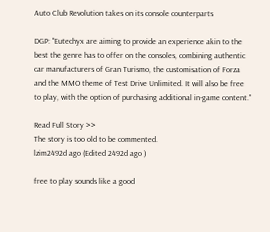Auto Club Revolution takes on its console counterparts

DGP: "Eutechyx are aiming to provide an experience akin to the best the genre has to offer on the consoles, combining authentic car manufacturers of Gran Turismo, the customisation of Forza and the MMO theme of Test Drive Unlimited. It will also be free to play, with the option of purchasing additional in-game content."

Read Full Story >>
The story is too old to be commented.
lzim2492d ago (Edited 2492d ago )

free to play sounds like a good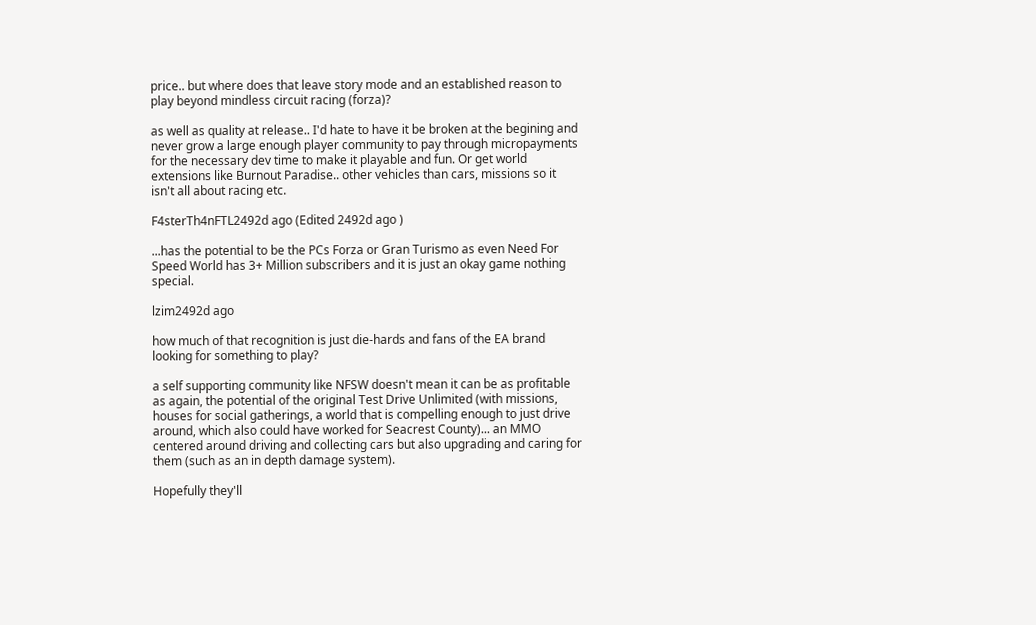price.. but where does that leave story mode and an established reason to play beyond mindless circuit racing (forza)?

as well as quality at release.. I'd hate to have it be broken at the begining and never grow a large enough player community to pay through micropayments for the necessary dev time to make it playable and fun. Or get world extensions like Burnout Paradise.. other vehicles than cars, missions so it isn't all about racing etc.

F4sterTh4nFTL2492d ago (Edited 2492d ago )

...has the potential to be the PCs Forza or Gran Turismo as even Need For Speed World has 3+ Million subscribers and it is just an okay game nothing special.

lzim2492d ago

how much of that recognition is just die-hards and fans of the EA brand looking for something to play?

a self supporting community like NFSW doesn't mean it can be as profitable as again, the potential of the original Test Drive Unlimited (with missions, houses for social gatherings, a world that is compelling enough to just drive around, which also could have worked for Seacrest County)... an MMO centered around driving and collecting cars but also upgrading and caring for them (such as an in depth damage system).

Hopefully they'll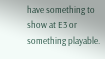have something to show at E3 or something playable.